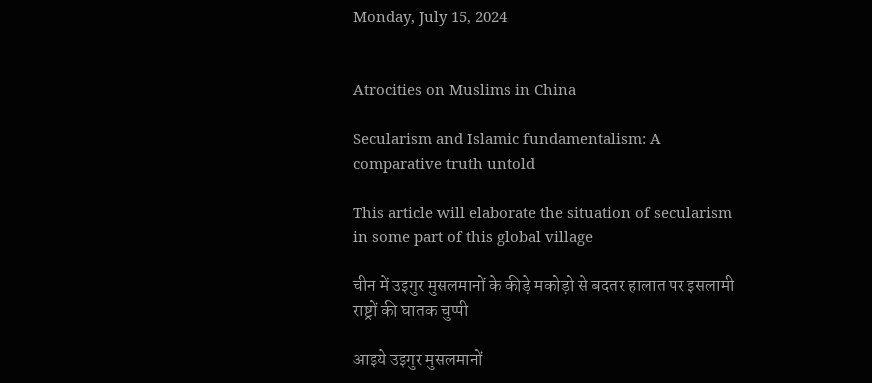Monday, July 15, 2024


Atrocities on Muslims in China

Secularism and Islamic fundamentalism: A comparative truth untold

This article will elaborate the situation of secularism in some part of this global village

चीन में उइगुर मुसलमानों के कीड़े मकोड़ो से बदतर हालात पर इसलामी राष्ट्रों की घातक चुप्पी

आइये उइगुर मुसलमानों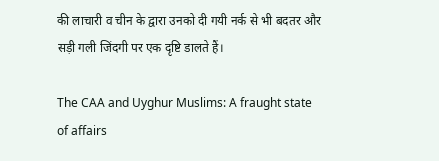की लाचारी व चीन के द्वारा उनको दी गयी नर्क से भी बदतर और सड़ी गली जिंदगी पर एक दृष्टि डालते हैं।

The CAA and Uyghur Muslims: A fraught state of affairs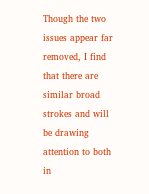Though the two issues appear far removed, I find that there are similar broad strokes and will be drawing attention to both in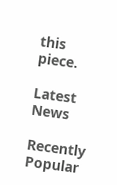this piece.

Latest News

Recently Popular